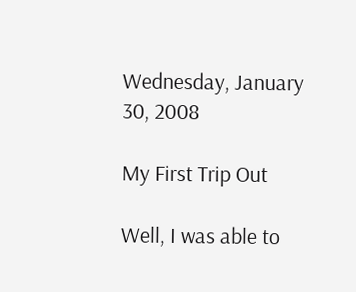Wednesday, January 30, 2008

My First Trip Out

Well, I was able to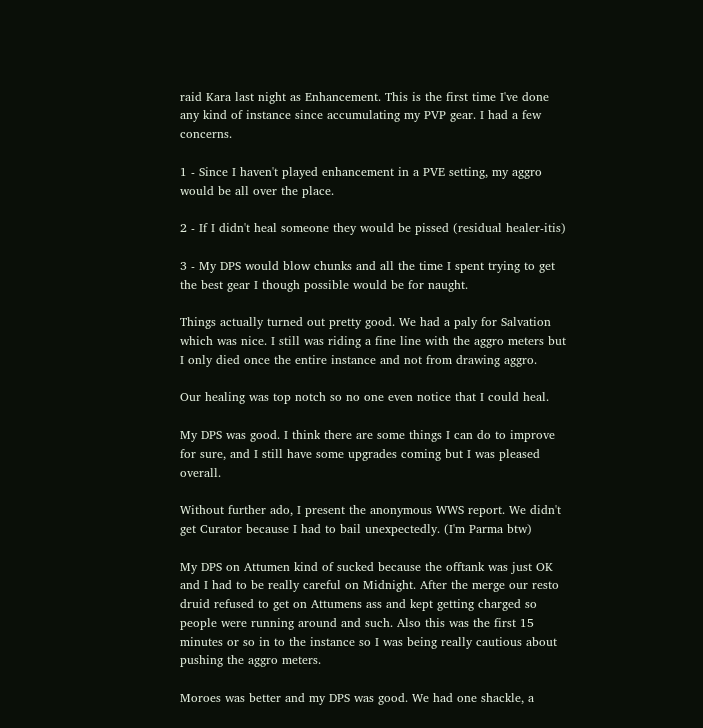raid Kara last night as Enhancement. This is the first time I've done any kind of instance since accumulating my PVP gear. I had a few concerns.

1 - Since I haven't played enhancement in a PVE setting, my aggro would be all over the place.

2 - If I didn't heal someone they would be pissed (residual healer-itis)

3 - My DPS would blow chunks and all the time I spent trying to get the best gear I though possible would be for naught.

Things actually turned out pretty good. We had a paly for Salvation which was nice. I still was riding a fine line with the aggro meters but I only died once the entire instance and not from drawing aggro.

Our healing was top notch so no one even notice that I could heal.

My DPS was good. I think there are some things I can do to improve for sure, and I still have some upgrades coming but I was pleased overall.

Without further ado, I present the anonymous WWS report. We didn't get Curator because I had to bail unexpectedly. (I'm Parma btw)

My DPS on Attumen kind of sucked because the offtank was just OK and I had to be really careful on Midnight. After the merge our resto druid refused to get on Attumens ass and kept getting charged so people were running around and such. Also this was the first 15 minutes or so in to the instance so I was being really cautious about pushing the aggro meters.

Moroes was better and my DPS was good. We had one shackle, a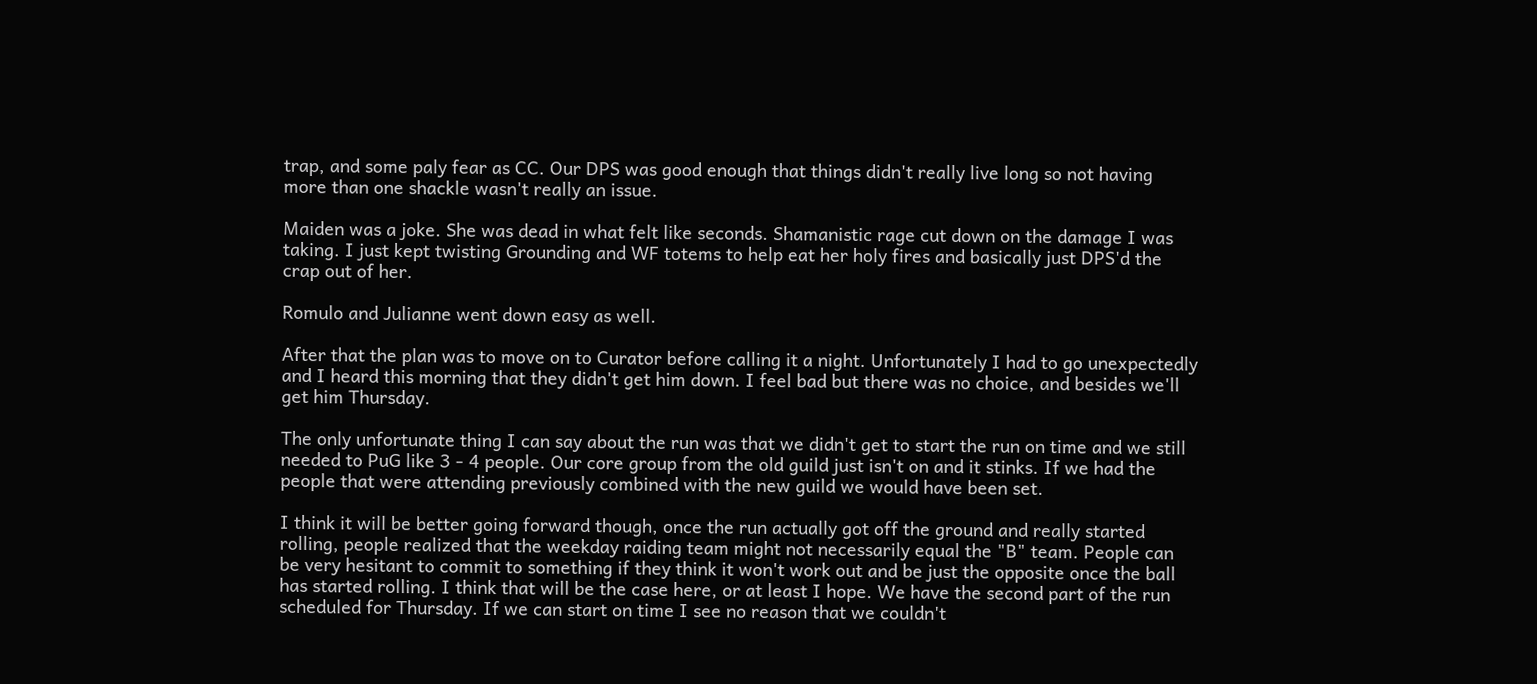trap, and some paly fear as CC. Our DPS was good enough that things didn't really live long so not having more than one shackle wasn't really an issue.

Maiden was a joke. She was dead in what felt like seconds. Shamanistic rage cut down on the damage I was taking. I just kept twisting Grounding and WF totems to help eat her holy fires and basically just DPS'd the crap out of her.

Romulo and Julianne went down easy as well.

After that the plan was to move on to Curator before calling it a night. Unfortunately I had to go unexpectedly and I heard this morning that they didn't get him down. I feel bad but there was no choice, and besides we'll get him Thursday.

The only unfortunate thing I can say about the run was that we didn't get to start the run on time and we still needed to PuG like 3 - 4 people. Our core group from the old guild just isn't on and it stinks. If we had the people that were attending previously combined with the new guild we would have been set.

I think it will be better going forward though, once the run actually got off the ground and really started rolling, people realized that the weekday raiding team might not necessarily equal the "B" team. People can be very hesitant to commit to something if they think it won't work out and be just the opposite once the ball has started rolling. I think that will be the case here, or at least I hope. We have the second part of the run scheduled for Thursday. If we can start on time I see no reason that we couldn't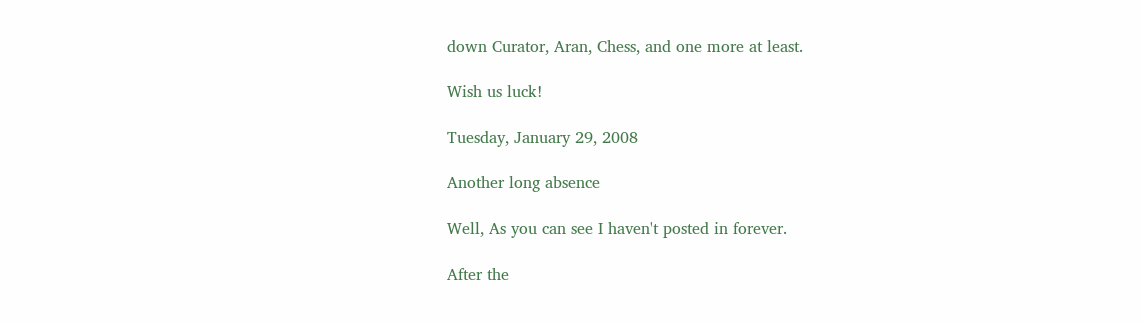down Curator, Aran, Chess, and one more at least.

Wish us luck!

Tuesday, January 29, 2008

Another long absence

Well, As you can see I haven't posted in forever.

After the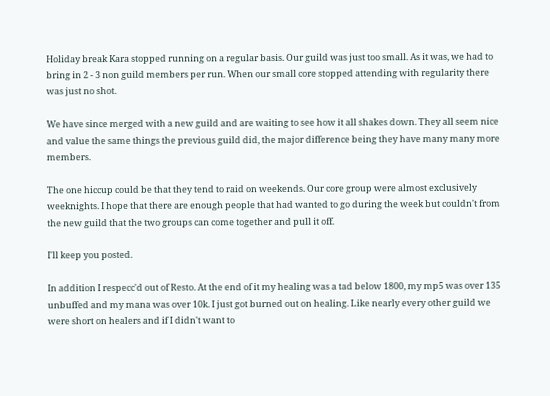Holiday break Kara stopped running on a regular basis. Our guild was just too small. As it was, we had to bring in 2 - 3 non guild members per run. When our small core stopped attending with regularity there was just no shot.

We have since merged with a new guild and are waiting to see how it all shakes down. They all seem nice and value the same things the previous guild did, the major difference being they have many many more members.

The one hiccup could be that they tend to raid on weekends. Our core group were almost exclusively weeknights. I hope that there are enough people that had wanted to go during the week but couldn't from the new guild that the two groups can come together and pull it off.

I'll keep you posted.

In addition I respecc'd out of Resto. At the end of it my healing was a tad below 1800, my mp5 was over 135 unbuffed and my mana was over 10k. I just got burned out on healing. Like nearly every other guild we were short on healers and if I didn't want to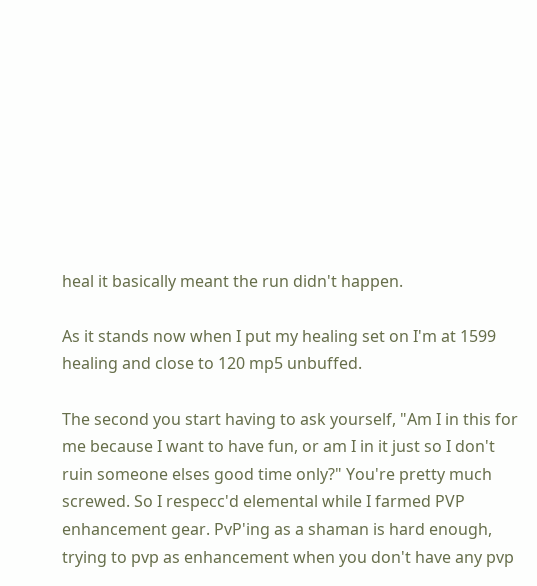heal it basically meant the run didn't happen.

As it stands now when I put my healing set on I'm at 1599 healing and close to 120 mp5 unbuffed.

The second you start having to ask yourself, "Am I in this for me because I want to have fun, or am I in it just so I don't ruin someone elses good time only?" You're pretty much screwed. So I respecc'd elemental while I farmed PVP enhancement gear. PvP'ing as a shaman is hard enough, trying to pvp as enhancement when you don't have any pvp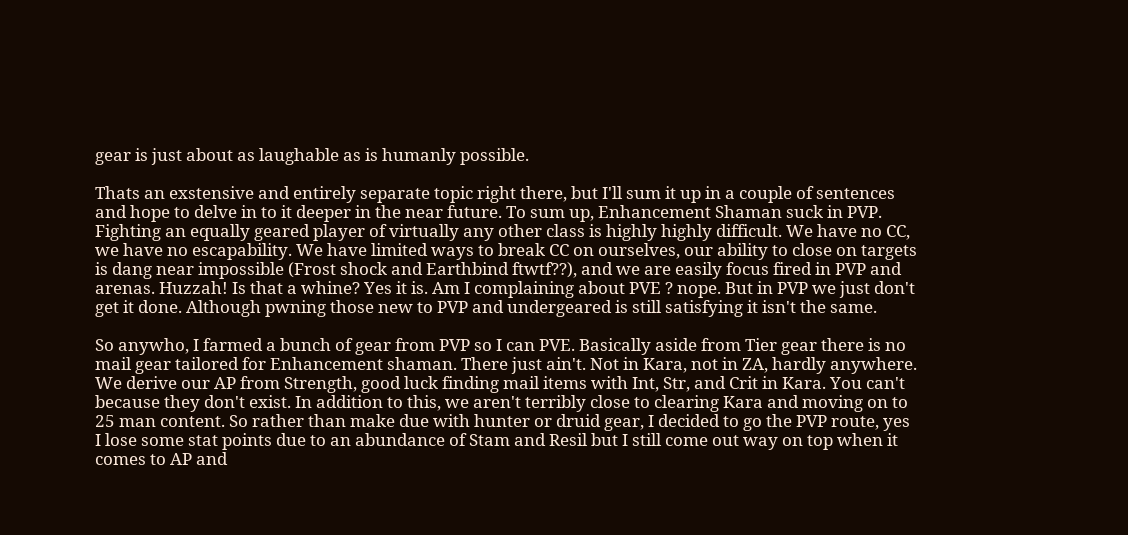gear is just about as laughable as is humanly possible.

Thats an exstensive and entirely separate topic right there, but I'll sum it up in a couple of sentences and hope to delve in to it deeper in the near future. To sum up, Enhancement Shaman suck in PVP. Fighting an equally geared player of virtually any other class is highly highly difficult. We have no CC, we have no escapability. We have limited ways to break CC on ourselves, our ability to close on targets is dang near impossible (Frost shock and Earthbind ftwtf??), and we are easily focus fired in PVP and arenas. Huzzah! Is that a whine? Yes it is. Am I complaining about PVE ? nope. But in PVP we just don't get it done. Although pwning those new to PVP and undergeared is still satisfying it isn't the same.

So anywho, I farmed a bunch of gear from PVP so I can PVE. Basically aside from Tier gear there is no mail gear tailored for Enhancement shaman. There just ain't. Not in Kara, not in ZA, hardly anywhere. We derive our AP from Strength, good luck finding mail items with Int, Str, and Crit in Kara. You can't because they don't exist. In addition to this, we aren't terribly close to clearing Kara and moving on to 25 man content. So rather than make due with hunter or druid gear, I decided to go the PVP route, yes I lose some stat points due to an abundance of Stam and Resil but I still come out way on top when it comes to AP and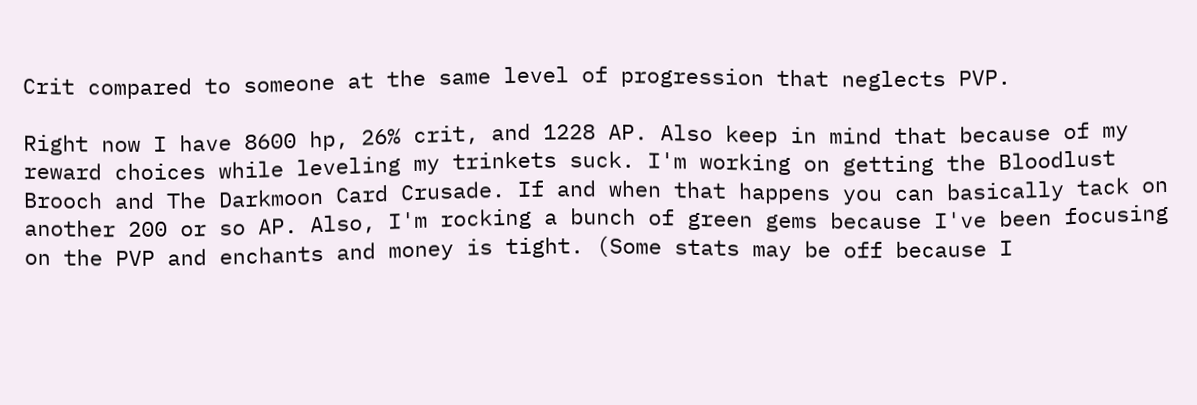Crit compared to someone at the same level of progression that neglects PVP.

Right now I have 8600 hp, 26% crit, and 1228 AP. Also keep in mind that because of my reward choices while leveling my trinkets suck. I'm working on getting the Bloodlust Brooch and The Darkmoon Card Crusade. If and when that happens you can basically tack on another 200 or so AP. Also, I'm rocking a bunch of green gems because I've been focusing on the PVP and enchants and money is tight. (Some stats may be off because I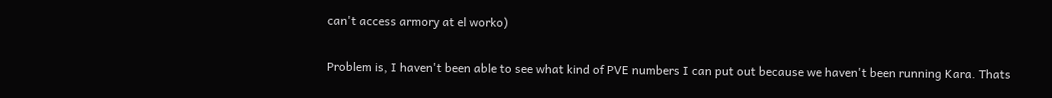can't access armory at el worko)

Problem is, I haven't been able to see what kind of PVE numbers I can put out because we haven't been running Kara. Thats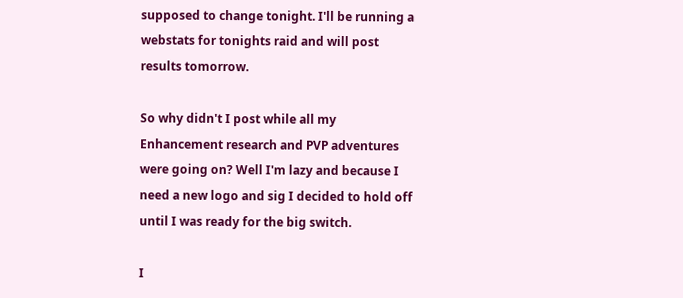supposed to change tonight. I'll be running a webstats for tonights raid and will post results tomorrow.

So why didn't I post while all my Enhancement research and PVP adventures were going on? Well I'm lazy and because I need a new logo and sig I decided to hold off until I was ready for the big switch.

I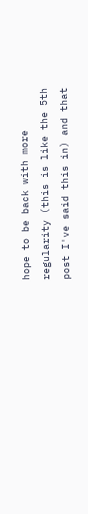hope to be back with more regularity (this is like the 5th post I've said this in) and that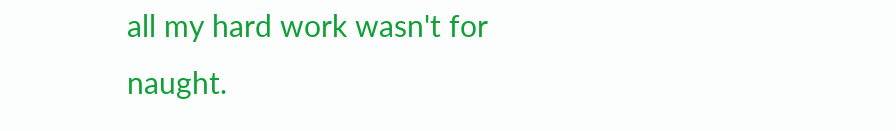all my hard work wasn't for naught.